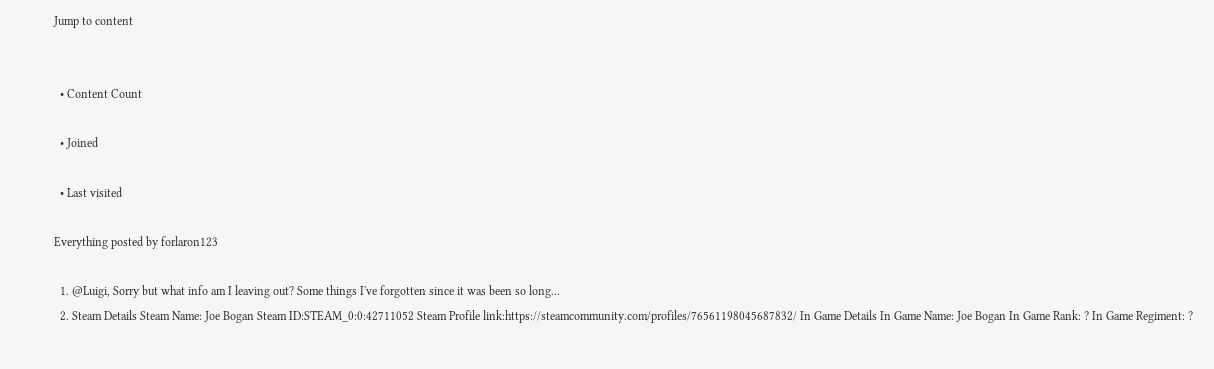Jump to content


  • Content Count

  • Joined

  • Last visited

Everything posted by forlaron123

  1. @Luigi, Sorry but what info am I leaving out? Some things I've forgotten since it was been so long...
  2. Steam Details Steam Name: Joe Bogan Steam ID:STEAM_0:0:42711052 Steam Profile link:https://steamcommunity.com/profiles/76561198045687832/ In Game Details In Game Name: Joe Bogan In Game Rank: ? In Game Regiment: ?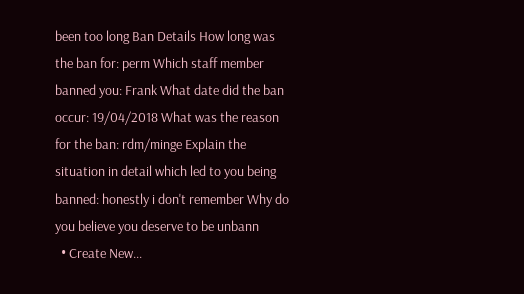been too long Ban Details How long was the ban for: perm Which staff member banned you: Frank What date did the ban occur: 19/04/2018 What was the reason for the ban: rdm/minge Explain the situation in detail which led to you being banned: honestly i don't remember Why do you believe you deserve to be unbann
  • Create New...